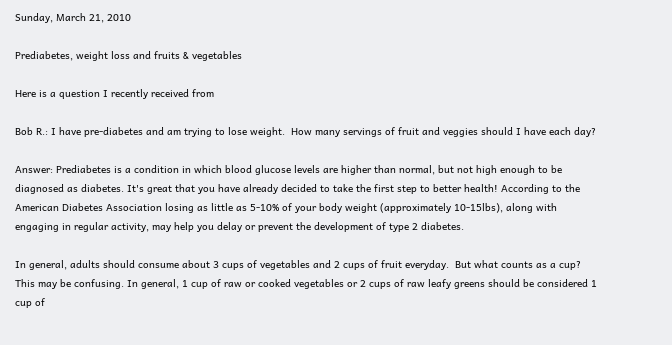Sunday, March 21, 2010

Prediabetes, weight loss and fruits & vegetables

Here is a question I recently received from

Bob R.: I have pre-diabetes and am trying to lose weight.  How many servings of fruit and veggies should I have each day?

Answer: Prediabetes is a condition in which blood glucose levels are higher than normal, but not high enough to be diagnosed as diabetes. It's great that you have already decided to take the first step to better health! According to the American Diabetes Association losing as little as 5-10% of your body weight (approximately 10-15lbs), along with engaging in regular activity, may help you delay or prevent the development of type 2 diabetes.

In general, adults should consume about 3 cups of vegetables and 2 cups of fruit everyday.  But what counts as a cup? This may be confusing. In general, 1 cup of raw or cooked vegetables or 2 cups of raw leafy greens should be considered 1 cup of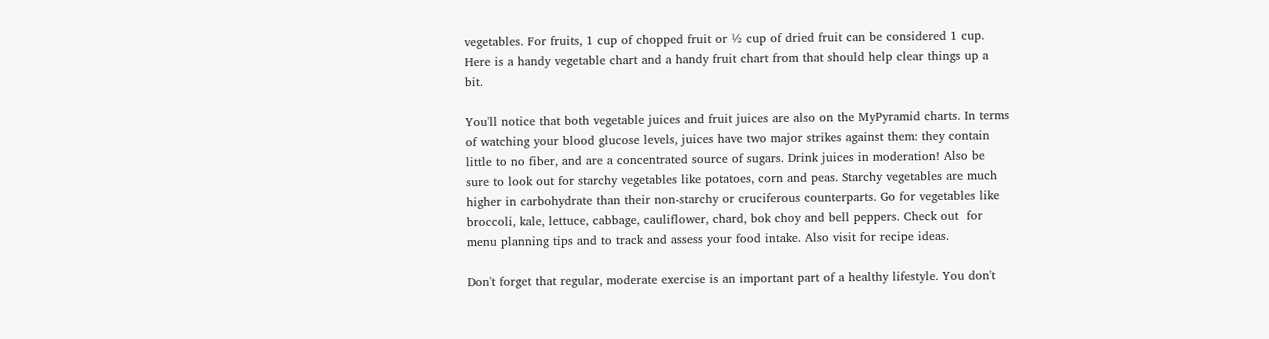vegetables. For fruits, 1 cup of chopped fruit or ½ cup of dried fruit can be considered 1 cup. Here is a handy vegetable chart and a handy fruit chart from that should help clear things up a bit.

You'll notice that both vegetable juices and fruit juices are also on the MyPyramid charts. In terms of watching your blood glucose levels, juices have two major strikes against them: they contain little to no fiber, and are a concentrated source of sugars. Drink juices in moderation! Also be sure to look out for starchy vegetables like potatoes, corn and peas. Starchy vegetables are much higher in carbohydrate than their non-starchy or cruciferous counterparts. Go for vegetables like broccoli, kale, lettuce, cabbage, cauliflower, chard, bok choy and bell peppers. Check out  for menu planning tips and to track and assess your food intake. Also visit for recipe ideas.

Don't forget that regular, moderate exercise is an important part of a healthy lifestyle. You don't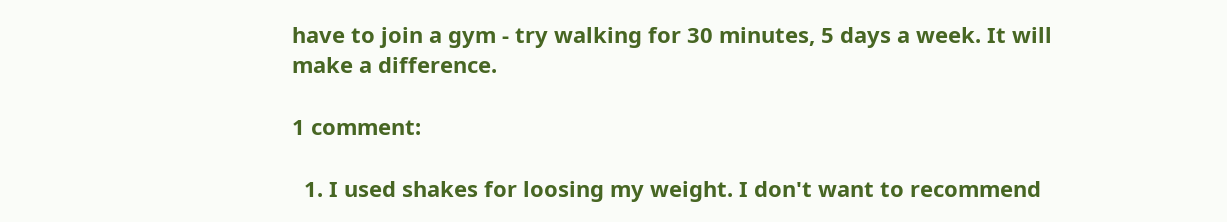have to join a gym - try walking for 30 minutes, 5 days a week. It will make a difference.

1 comment:

  1. I used shakes for loosing my weight. I don't want to recommend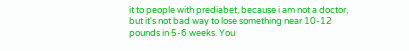it to people with prediabet, because i am not a doctor, but it's not bad way to lose something near 10-12 pounds in 5-6 weeks. You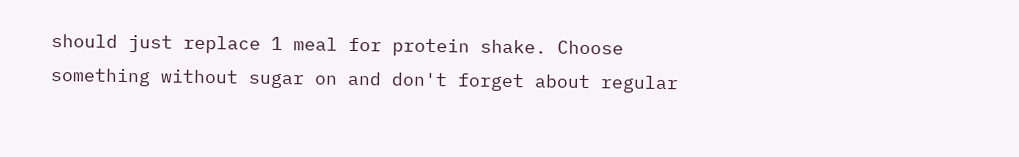should just replace 1 meal for protein shake. Choose something without sugar on and don't forget about regular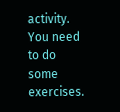activity. You need to do some exercises.